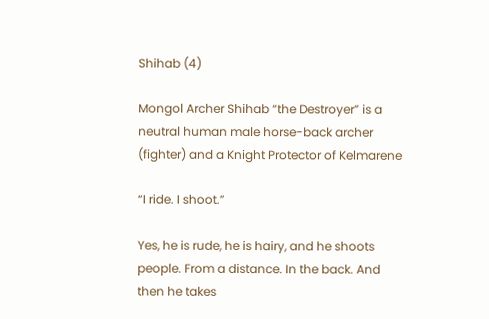Shihab (4)

Mongol Archer Shihab “the Destroyer” is a neutral human male horse-back archer (fighter) and a Knight Protector of Kelmarene

“I ride. I shoot.”

Yes, he is rude, he is hairy, and he shoots people. From a distance. In the back. And then he takes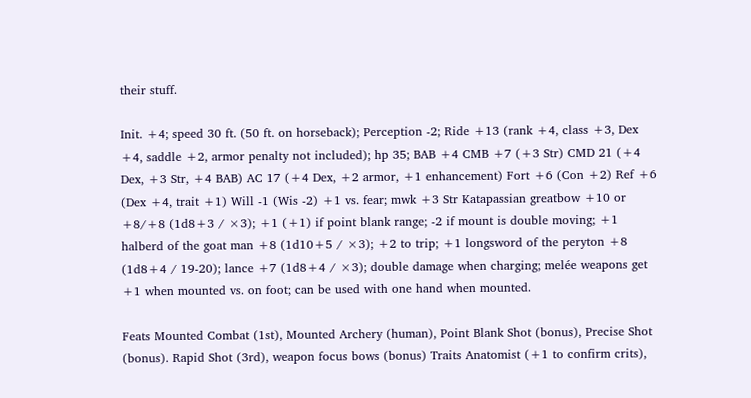their stuff.

Init. +4; speed 30 ft. (50 ft. on horseback); Perception -2; Ride +13 (rank +4, class +3, Dex +4, saddle +2, armor penalty not included); hp 35; BAB +4 CMB +7 (+3 Str) CMD 21 (+4 Dex, +3 Str, +4 BAB) AC 17 (+4 Dex, +2 armor, +1 enhancement) Fort +6 (Con +2) Ref +6 (Dex +4, trait +1) Will -1 (Wis -2) +1 vs. fear; mwk +3 Str Katapassian greatbow +10 or +8/+8 (1d8+3 / ×3); +1 (+1) if point blank range; -2 if mount is double moving; +1 halberd of the goat man +8 (1d10+5 / ×3); +2 to trip; +1 longsword of the peryton +8 (1d8+4 / 19-20); lance +7 (1d8+4 / ×3); double damage when charging; melée weapons get +1 when mounted vs. on foot; can be used with one hand when mounted.

Feats Mounted Combat (1st), Mounted Archery (human), Point Blank Shot (bonus), Precise Shot (bonus). Rapid Shot (3rd), weapon focus bows (bonus) Traits Anatomist (+1 to confirm crits),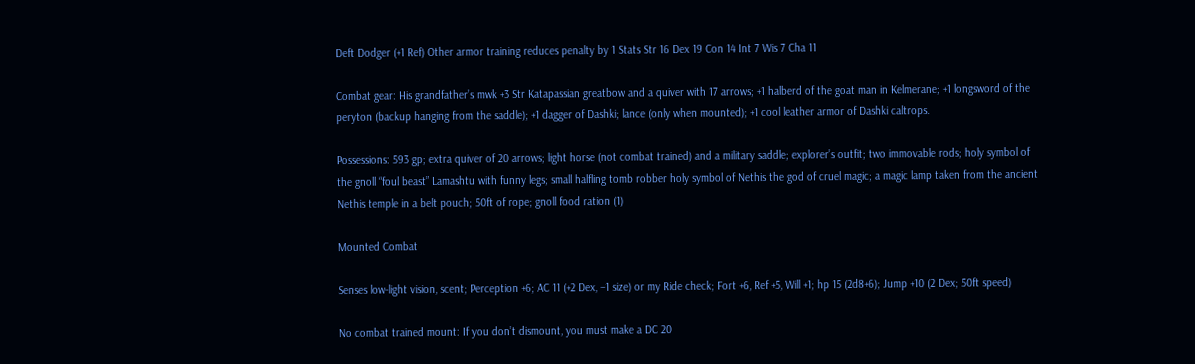Deft Dodger (+1 Ref) Other armor training reduces penalty by 1 Stats Str 16 Dex 19 Con 14 Int 7 Wis 7 Cha 11

Combat gear: His grandfather’s mwk +3 Str Katapassian greatbow and a quiver with 17 arrows; +1 halberd of the goat man in Kelmerane; +1 longsword of the peryton (backup hanging from the saddle); +1 dagger of Dashki; lance (only when mounted); +1 cool leather armor of Dashki caltrops.

Possessions: 593 gp; extra quiver of 20 arrows; light horse (not combat trained) and a military saddle; explorer’s outfit; two immovable rods; holy symbol of the gnoll “foul beast” Lamashtu with funny legs; small halfling tomb robber holy symbol of Nethis the god of cruel magic; a magic lamp taken from the ancient Nethis temple in a belt pouch; 50ft of rope; gnoll food ration (1)

Mounted Combat

Senses low-light vision, scent; Perception +6; AC 11 (+2 Dex, –1 size) or my Ride check; Fort +6, Ref +5, Will +1; hp 15 (2d8+6); Jump +10 (2 Dex; 50ft speed)

No combat trained mount: If you don’t dismount, you must make a DC 20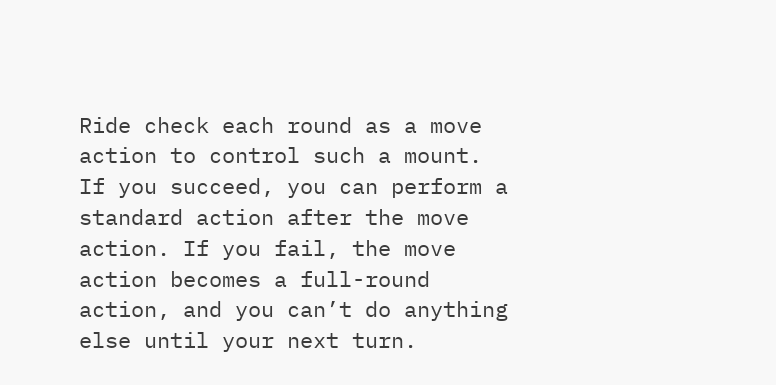Ride check each round as a move action to control such a mount. If you succeed, you can perform a standard action after the move action. If you fail, the move action becomes a full-round action, and you can’t do anything else until your next turn.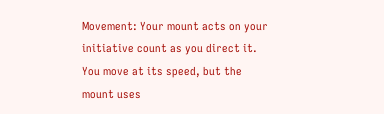Movement: Your mount acts on your initiative count as you direct it. You move at its speed, but the mount uses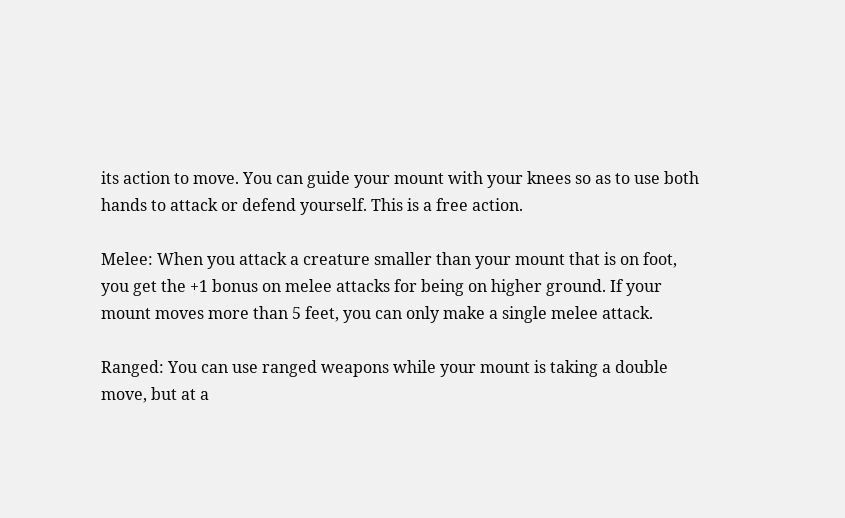its action to move. You can guide your mount with your knees so as to use both hands to attack or defend yourself. This is a free action.

Melee: When you attack a creature smaller than your mount that is on foot, you get the +1 bonus on melee attacks for being on higher ground. If your mount moves more than 5 feet, you can only make a single melee attack.

Ranged: You can use ranged weapons while your mount is taking a double move, but at a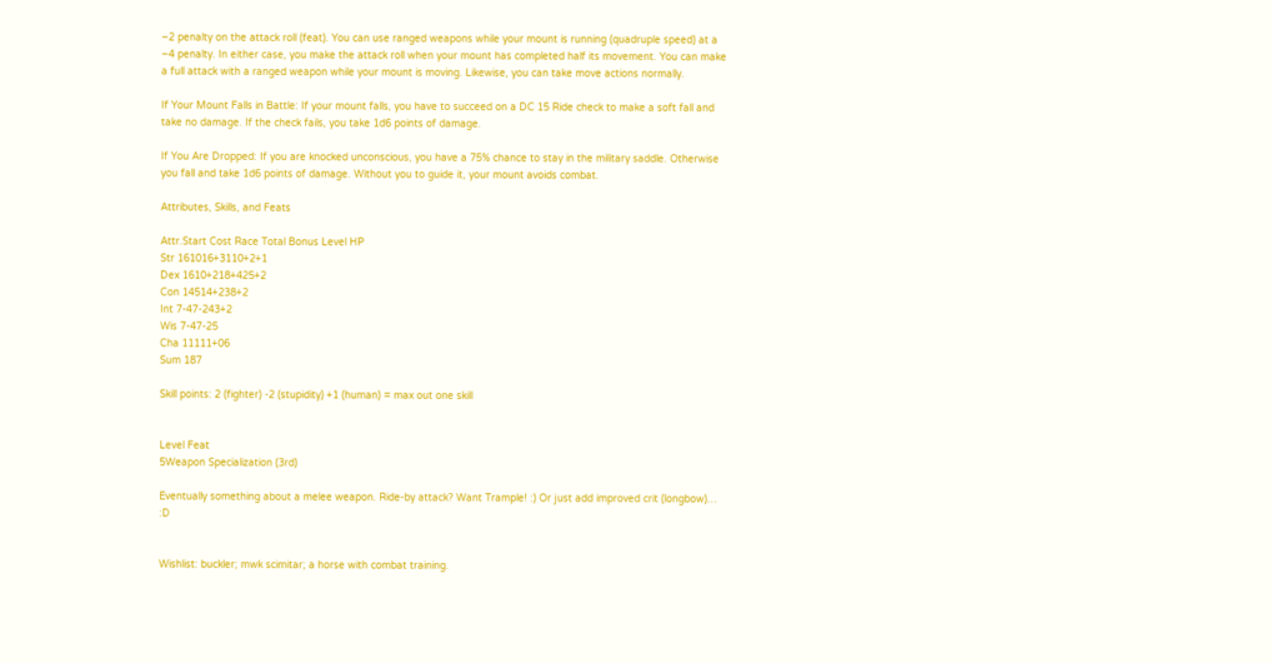–2 penalty on the attack roll (feat). You can use ranged weapons while your mount is running (quadruple speed) at a –4 penalty. In either case, you make the attack roll when your mount has completed half its movement. You can make a full attack with a ranged weapon while your mount is moving. Likewise, you can take move actions normally.

If Your Mount Falls in Battle: If your mount falls, you have to succeed on a DC 15 Ride check to make a soft fall and take no damage. If the check fails, you take 1d6 points of damage.

If You Are Dropped: If you are knocked unconscious, you have a 75% chance to stay in the military saddle. Otherwise you fall and take 1d6 points of damage. Without you to guide it, your mount avoids combat.

Attributes, Skills, and Feats

Attr.Start Cost Race Total Bonus Level HP
Str 161016+3110+2+1
Dex 1610+218+425+2
Con 14514+238+2
Int 7-47-243+2
Wis 7-47-25
Cha 11111+06
Sum 187

Skill points: 2 (fighter) -2 (stupidity) +1 (human) = max out one skill


Level Feat
5Weapon Specialization (3rd)

Eventually something about a melee weapon. Ride-by attack? Want Trample! :) Or just add improved crit (longbow)… :D


Wishlist: buckler; mwk scimitar; a horse with combat training.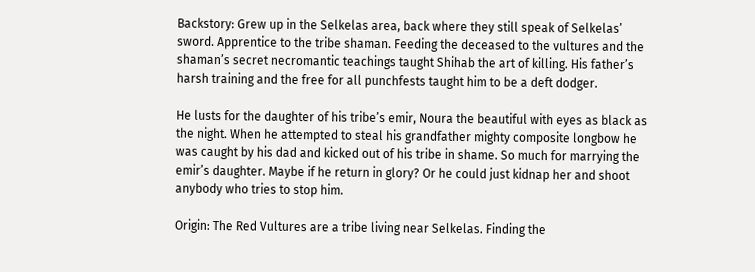Backstory: Grew up in the Selkelas area, back where they still speak of Selkelas’ sword. Apprentice to the tribe shaman. Feeding the deceased to the vultures and the shaman’s secret necromantic teachings taught Shihab the art of killing. His father’s harsh training and the free for all punchfests taught him to be a deft dodger.

He lusts for the daughter of his tribe’s emir, Noura the beautiful with eyes as black as the night. When he attempted to steal his grandfather mighty composite longbow he was caught by his dad and kicked out of his tribe in shame. So much for marrying the emir’s daughter. Maybe if he return in glory? Or he could just kidnap her and shoot anybody who tries to stop him.

Origin: The Red Vultures are a tribe living near Selkelas. Finding the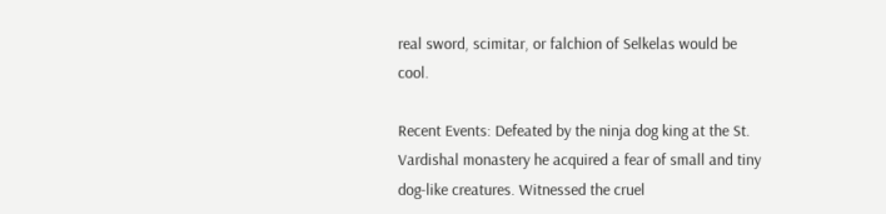real sword, scimitar, or falchion of Selkelas would be cool.

Recent Events: Defeated by the ninja dog king at the St. Vardishal monastery he acquired a fear of small and tiny dog-like creatures. Witnessed the cruel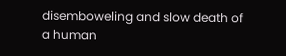disemboweling and slow death of a human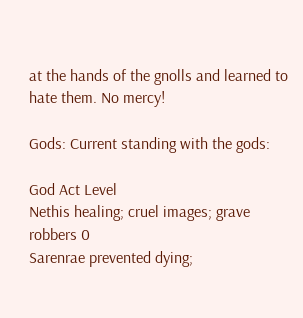at the hands of the gnolls and learned to hate them. No mercy!

Gods: Current standing with the gods:

God Act Level
Nethis healing; cruel images; grave robbers 0
Sarenrae prevented dying;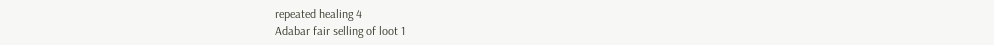repeated healing 4
Adabar fair selling of loot 1